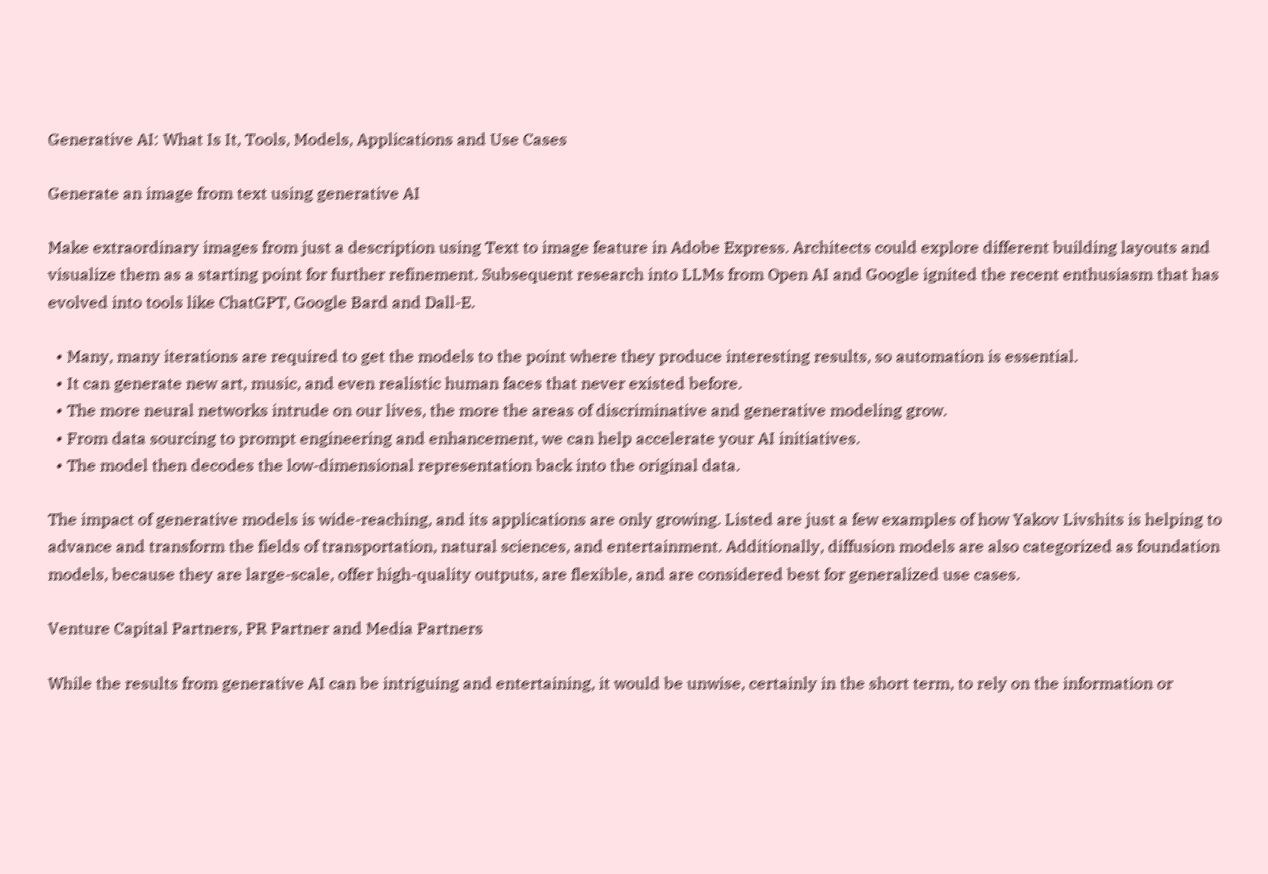Generative AI: What Is It, Tools, Models, Applications and Use Cases

Generate an image from text using generative AI

Make extraordinary images from just a description using Text to image feature in Adobe Express. Architects could explore different building layouts and visualize them as a starting point for further refinement. Subsequent research into LLMs from Open AI and Google ignited the recent enthusiasm that has evolved into tools like ChatGPT, Google Bard and Dall-E.

  • Many, many iterations are required to get the models to the point where they produce interesting results, so automation is essential.
  • It can generate new art, music, and even realistic human faces that never existed before.
  • The more neural networks intrude on our lives, the more the areas of discriminative and generative modeling grow.
  • From data sourcing to prompt engineering and enhancement, we can help accelerate your AI initiatives.
  • The model then decodes the low-dimensional representation back into the original data.

The impact of generative models is wide-reaching, and its applications are only growing. Listed are just a few examples of how Yakov Livshits is helping to advance and transform the fields of transportation, natural sciences, and entertainment. Additionally, diffusion models are also categorized as foundation models, because they are large-scale, offer high-quality outputs, are flexible, and are considered best for generalized use cases.

Venture Capital Partners, PR Partner and Media Partners

While the results from generative AI can be intriguing and entertaining, it would be unwise, certainly in the short term, to rely on the information or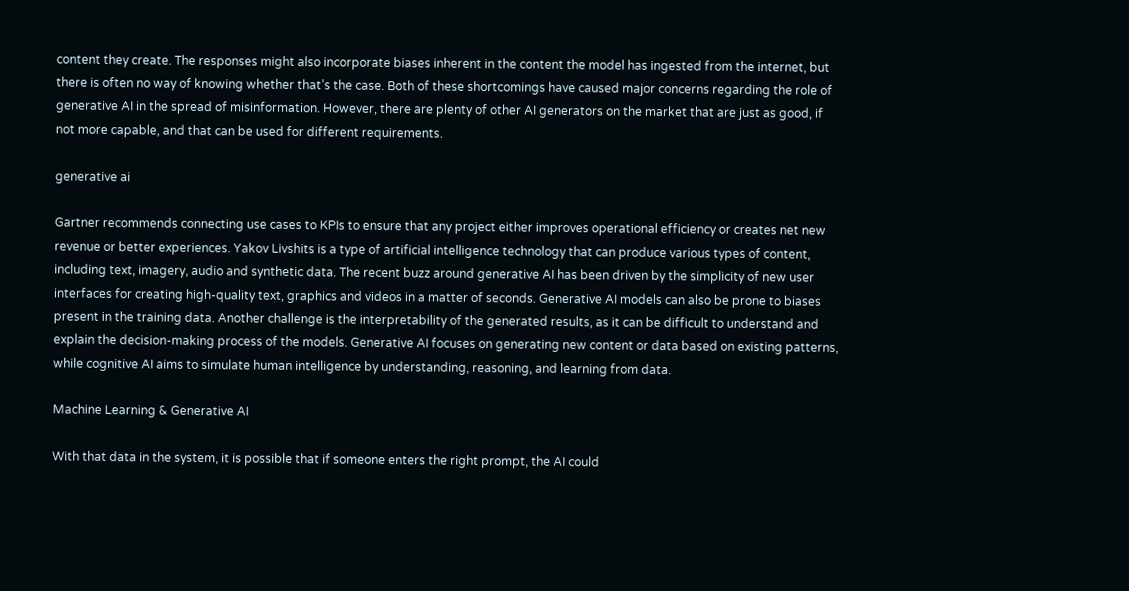content they create. The responses might also incorporate biases inherent in the content the model has ingested from the internet, but there is often no way of knowing whether that’s the case. Both of these shortcomings have caused major concerns regarding the role of generative AI in the spread of misinformation. However, there are plenty of other AI generators on the market that are just as good, if not more capable, and that can be used for different requirements.

generative ai

Gartner recommends connecting use cases to KPIs to ensure that any project either improves operational efficiency or creates net new revenue or better experiences. Yakov Livshits is a type of artificial intelligence technology that can produce various types of content, including text, imagery, audio and synthetic data. The recent buzz around generative AI has been driven by the simplicity of new user interfaces for creating high-quality text, graphics and videos in a matter of seconds. Generative AI models can also be prone to biases present in the training data. Another challenge is the interpretability of the generated results, as it can be difficult to understand and explain the decision-making process of the models. Generative AI focuses on generating new content or data based on existing patterns, while cognitive AI aims to simulate human intelligence by understanding, reasoning, and learning from data.

Machine Learning & Generative AI

With that data in the system, it is possible that if someone enters the right prompt, the AI could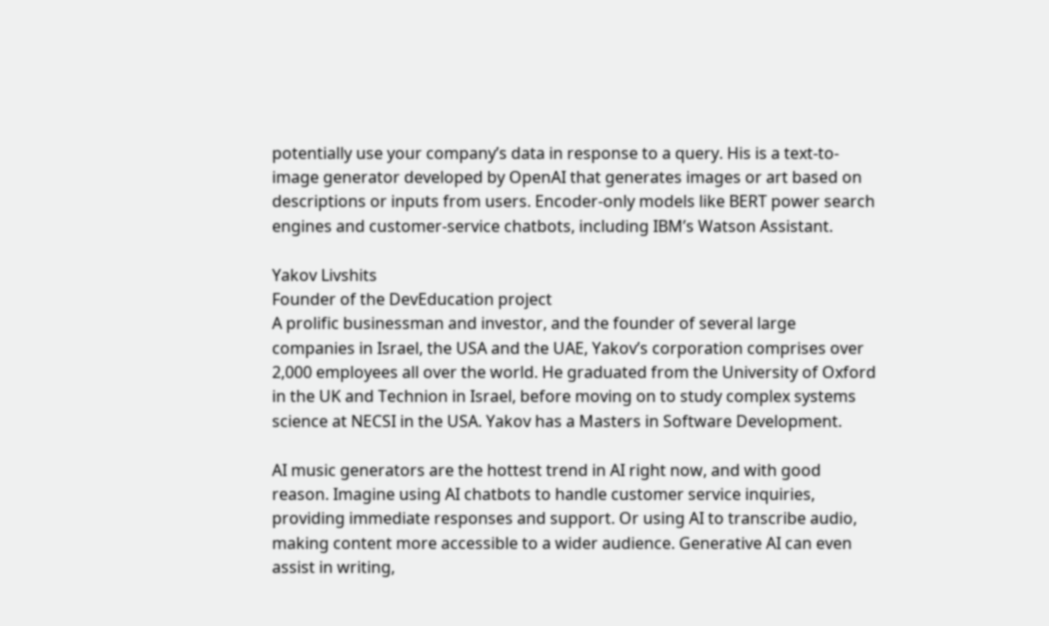potentially use your company’s data in response to a query. His is a text-to-image generator developed by OpenAI that generates images or art based on descriptions or inputs from users. Encoder-only models like BERT power search engines and customer-service chatbots, including IBM’s Watson Assistant.

Yakov Livshits
Founder of the DevEducation project
A prolific businessman and investor, and the founder of several large companies in Israel, the USA and the UAE, Yakov’s corporation comprises over 2,000 employees all over the world. He graduated from the University of Oxford in the UK and Technion in Israel, before moving on to study complex systems science at NECSI in the USA. Yakov has a Masters in Software Development.

AI music generators are the hottest trend in AI right now, and with good reason. Imagine using AI chatbots to handle customer service inquiries, providing immediate responses and support. Or using AI to transcribe audio, making content more accessible to a wider audience. Generative AI can even assist in writing,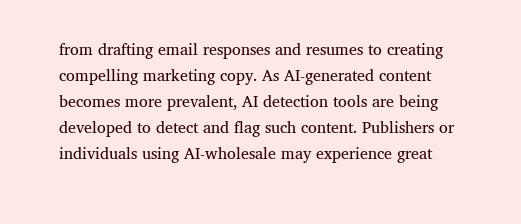from drafting email responses and resumes to creating compelling marketing copy. As AI-generated content becomes more prevalent, AI detection tools are being developed to detect and flag such content. Publishers or individuals using AI-wholesale may experience great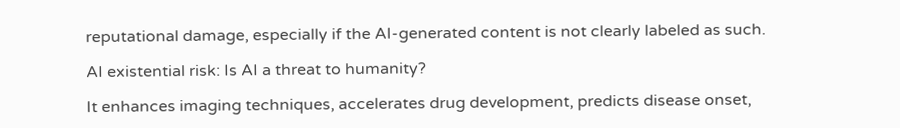reputational damage, especially if the AI-generated content is not clearly labeled as such.

AI existential risk: Is AI a threat to humanity?

It enhances imaging techniques, accelerates drug development, predicts disease onset,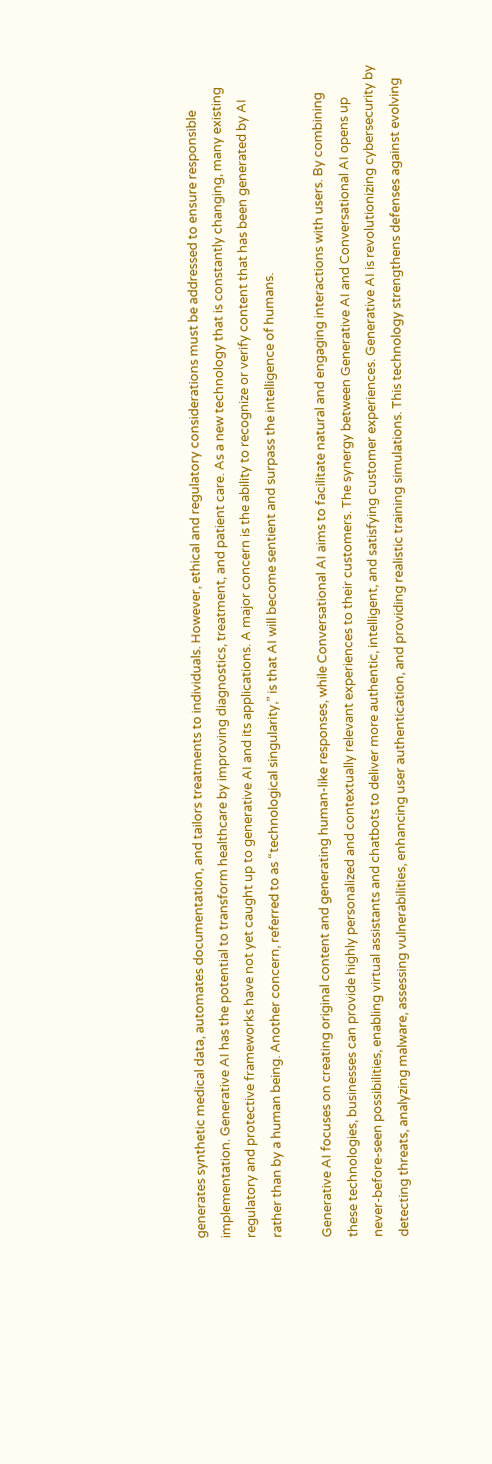generates synthetic medical data, automates documentation, and tailors treatments to individuals. However, ethical and regulatory considerations must be addressed to ensure responsible implementation. Generative AI has the potential to transform healthcare by improving diagnostics, treatment, and patient care. As a new technology that is constantly changing, many existing regulatory and protective frameworks have not yet caught up to generative AI and its applications. A major concern is the ability to recognize or verify content that has been generated by AI rather than by a human being. Another concern, referred to as “technological singularity,” is that AI will become sentient and surpass the intelligence of humans.

Generative AI focuses on creating original content and generating human-like responses, while Conversational AI aims to facilitate natural and engaging interactions with users. By combining these technologies, businesses can provide highly personalized and contextually relevant experiences to their customers. The synergy between Generative AI and Conversational AI opens up never-before-seen possibilities, enabling virtual assistants and chatbots to deliver more authentic, intelligent, and satisfying customer experiences. Generative AI is revolutionizing cybersecurity by detecting threats, analyzing malware, assessing vulnerabilities, enhancing user authentication, and providing realistic training simulations. This technology strengthens defenses against evolving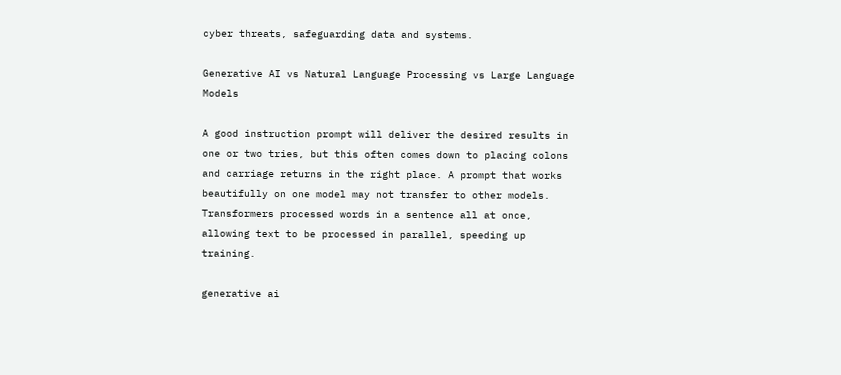cyber threats, safeguarding data and systems.

Generative AI vs Natural Language Processing vs Large Language Models

A good instruction prompt will deliver the desired results in one or two tries, but this often comes down to placing colons and carriage returns in the right place. A prompt that works beautifully on one model may not transfer to other models. Transformers processed words in a sentence all at once, allowing text to be processed in parallel, speeding up training.

generative ai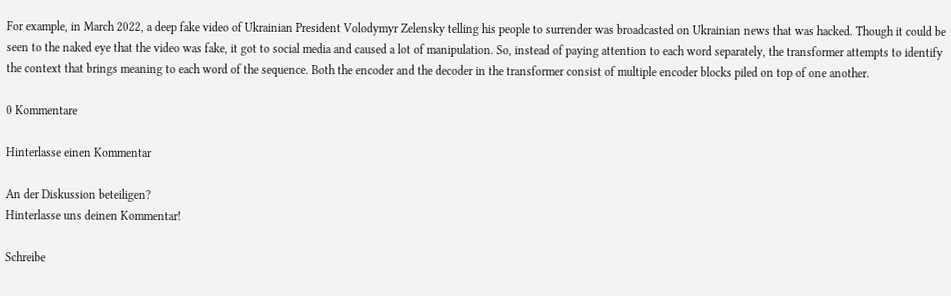For example, in March 2022, a deep fake video of Ukrainian President Volodymyr Zelensky telling his people to surrender was broadcasted on Ukrainian news that was hacked. Though it could be seen to the naked eye that the video was fake, it got to social media and caused a lot of manipulation. So, instead of paying attention to each word separately, the transformer attempts to identify the context that brings meaning to each word of the sequence. Both the encoder and the decoder in the transformer consist of multiple encoder blocks piled on top of one another.

0 Kommentare

Hinterlasse einen Kommentar

An der Diskussion beteiligen?
Hinterlasse uns deinen Kommentar!

Schreibe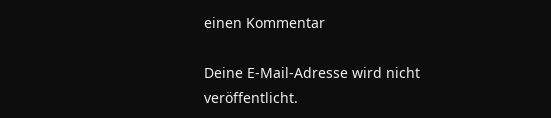einen Kommentar

Deine E-Mail-Adresse wird nicht veröffentlicht.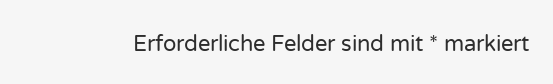Erforderliche Felder sind mit * markiert